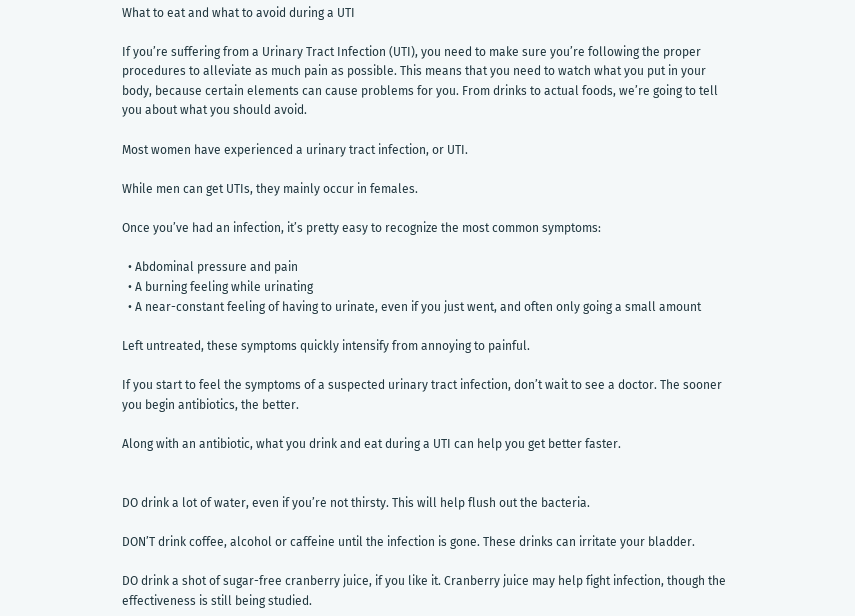What to eat and what to avoid during a UTI

If you’re suffering from a Urinary Tract Infection (UTI), you need to make sure you’re following the proper procedures to alleviate as much pain as possible. This means that you need to watch what you put in your body, because certain elements can cause problems for you. From drinks to actual foods, we’re going to tell you about what you should avoid.

Most women have experienced a urinary tract infection, or UTI.

While men can get UTIs, they mainly occur in females.

Once you’ve had an infection, it’s pretty easy to recognize the most common symptoms:

  • Abdominal pressure and pain
  • A burning feeling while urinating
  • A near-constant feeling of having to urinate, even if you just went, and often only going a small amount

Left untreated, these symptoms quickly intensify from annoying to painful.

If you start to feel the symptoms of a suspected urinary tract infection, don’t wait to see a doctor. The sooner you begin antibiotics, the better.

Along with an antibiotic, what you drink and eat during a UTI can help you get better faster.


DO drink a lot of water, even if you’re not thirsty. This will help flush out the bacteria.

DON’T drink coffee, alcohol or caffeine until the infection is gone. These drinks can irritate your bladder.

DO drink a shot of sugar-free cranberry juice, if you like it. Cranberry juice may help fight infection, though the effectiveness is still being studied.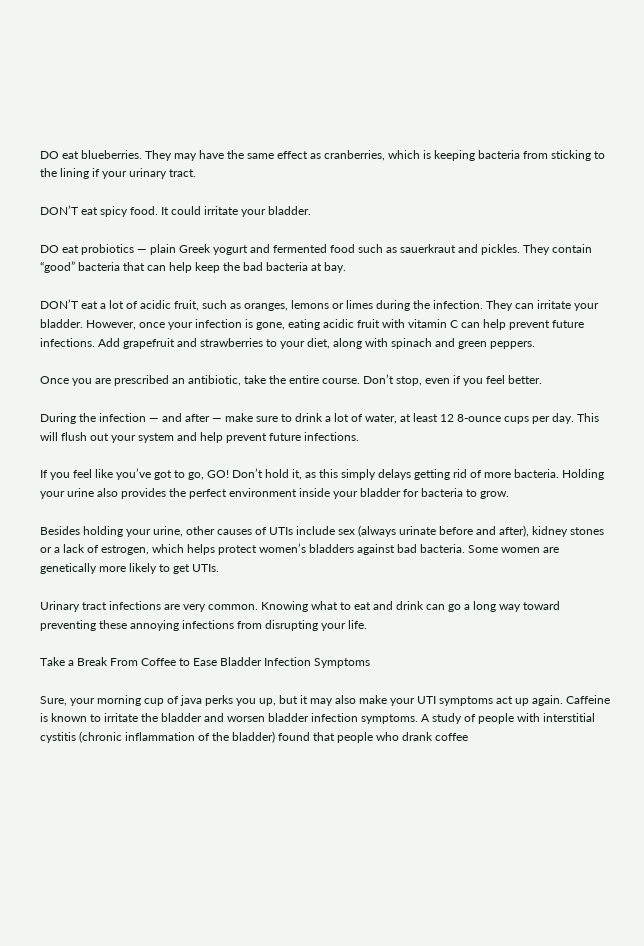DO eat blueberries. They may have the same effect as cranberries, which is keeping bacteria from sticking to the lining if your urinary tract.

DON’T eat spicy food. It could irritate your bladder.

DO eat probiotics — plain Greek yogurt and fermented food such as sauerkraut and pickles. They contain “good” bacteria that can help keep the bad bacteria at bay.

DON’T eat a lot of acidic fruit, such as oranges, lemons or limes during the infection. They can irritate your bladder. However, once your infection is gone, eating acidic fruit with vitamin C can help prevent future infections. Add grapefruit and strawberries to your diet, along with spinach and green peppers.

Once you are prescribed an antibiotic, take the entire course. Don’t stop, even if you feel better.

During the infection — and after — make sure to drink a lot of water, at least 12 8-ounce cups per day. This will flush out your system and help prevent future infections.

If you feel like you’ve got to go, GO! Don’t hold it, as this simply delays getting rid of more bacteria. Holding your urine also provides the perfect environment inside your bladder for bacteria to grow.

Besides holding your urine, other causes of UTIs include sex (always urinate before and after), kidney stones or a lack of estrogen, which helps protect women’s bladders against bad bacteria. Some women are genetically more likely to get UTIs.

Urinary tract infections are very common. Knowing what to eat and drink can go a long way toward preventing these annoying infections from disrupting your life.

Take a Break From Coffee to Ease Bladder Infection Symptoms

Sure, your morning cup of java perks you up, but it may also make your UTI symptoms act up again. Caffeine is known to irritate the bladder and worsen bladder infection symptoms. A study of people with interstitial cystitis (chronic inflammation of the bladder) found that people who drank coffee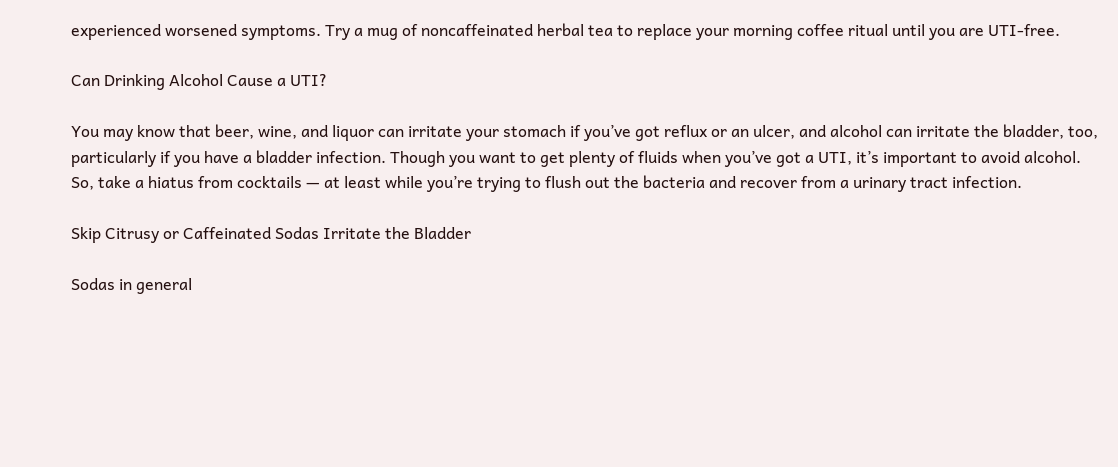experienced worsened symptoms. Try a mug of noncaffeinated herbal tea to replace your morning coffee ritual until you are UTI-free.

Can Drinking Alcohol Cause a UTI?

You may know that beer, wine, and liquor can irritate your stomach if you’ve got reflux or an ulcer, and alcohol can irritate the bladder, too, particularly if you have a bladder infection. Though you want to get plenty of fluids when you’ve got a UTI, it’s important to avoid alcohol. So, take a hiatus from cocktails — at least while you’re trying to flush out the bacteria and recover from a urinary tract infection.

Skip Citrusy or Caffeinated Sodas Irritate the Bladder

Sodas in general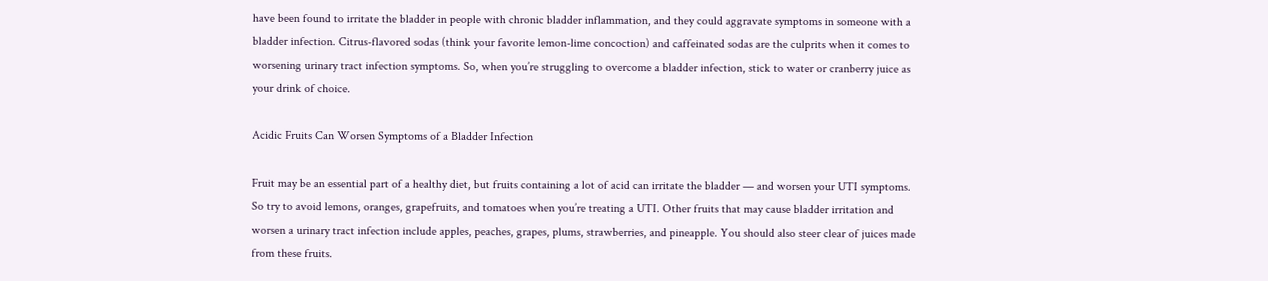have been found to irritate the bladder in people with chronic bladder inflammation, and they could aggravate symptoms in someone with a bladder infection. Citrus-flavored sodas (think your favorite lemon-lime concoction) and caffeinated sodas are the culprits when it comes to worsening urinary tract infection symptoms. So, when you’re struggling to overcome a bladder infection, stick to water or cranberry juice as your drink of choice.

Acidic Fruits Can Worsen Symptoms of a Bladder Infection

Fruit may be an essential part of a healthy diet, but fruits containing a lot of acid can irritate the bladder — and worsen your UTI symptoms. So try to avoid lemons, oranges, grapefruits, and tomatoes when you’re treating a UTI. Other fruits that may cause bladder irritation and worsen a urinary tract infection include apples, peaches, grapes, plums, strawberries, and pineapple. You should also steer clear of juices made from these fruits.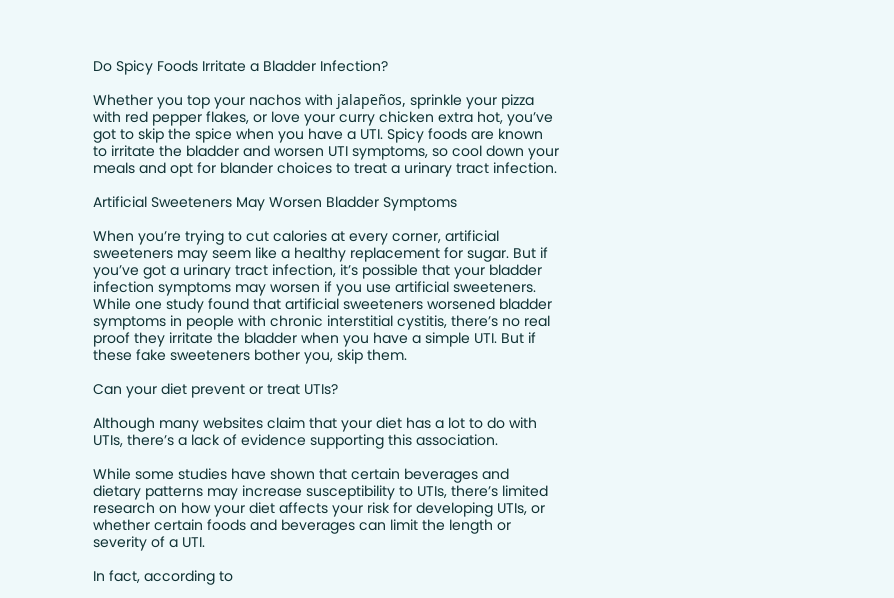Do Spicy Foods Irritate a Bladder Infection?

Whether you top your nachos with jalapeños, sprinkle your pizza with red pepper flakes, or love your curry chicken extra hot, you’ve got to skip the spice when you have a UTI. Spicy foods are known to irritate the bladder and worsen UTI symptoms, so cool down your meals and opt for blander choices to treat a urinary tract infection.

Artificial Sweeteners May Worsen Bladder Symptoms

When you’re trying to cut calories at every corner, artificial sweeteners may seem like a healthy replacement for sugar. But if you’ve got a urinary tract infection, it’s possible that your bladder infection symptoms may worsen if you use artificial sweeteners. While one study found that artificial sweeteners worsened bladder symptoms in people with chronic interstitial cystitis, there’s no real proof they irritate the bladder when you have a simple UTI. But if these fake sweeteners bother you, skip them.

Can your diet prevent or treat UTIs?

Although many websites claim that your diet has a lot to do with UTIs, there’s a lack of evidence supporting this association.

While some studies have shown that certain beverages and dietary patterns may increase susceptibility to UTIs, there’s limited research on how your diet affects your risk for developing UTIs, or whether certain foods and beverages can limit the length or severity of a UTI.

In fact, according to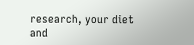research, your diet and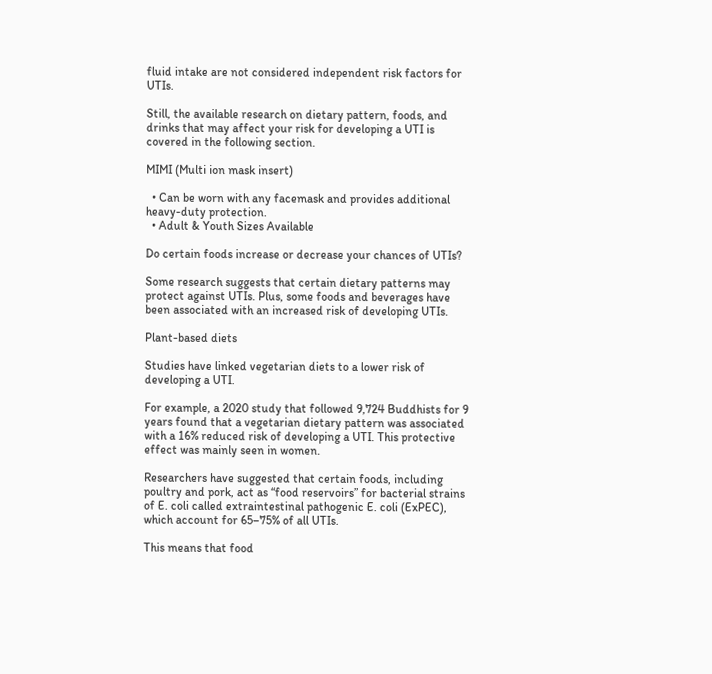fluid intake are not considered independent risk factors for UTIs.

Still, the available research on dietary pattern, foods, and drinks that may affect your risk for developing a UTI is covered in the following section.

MIMI (Multi ion mask insert)

  • Can be worn with any facemask and provides additional heavy-duty protection.
  • Adult & Youth Sizes Available

Do certain foods increase or decrease your chances of UTIs?

Some research suggests that certain dietary patterns may protect against UTIs. Plus, some foods and beverages have been associated with an increased risk of developing UTIs.

Plant-based diets

Studies have linked vegetarian diets to a lower risk of developing a UTI.

For example, a 2020 study that followed 9,724 Buddhists for 9 years found that a vegetarian dietary pattern was associated with a 16% reduced risk of developing a UTI. This protective effect was mainly seen in women.

Researchers have suggested that certain foods, including poultry and pork, act as “food reservoirs” for bacterial strains of E. coli called extraintestinal pathogenic E. coli (ExPEC), which account for 65–75% of all UTIs.

This means that food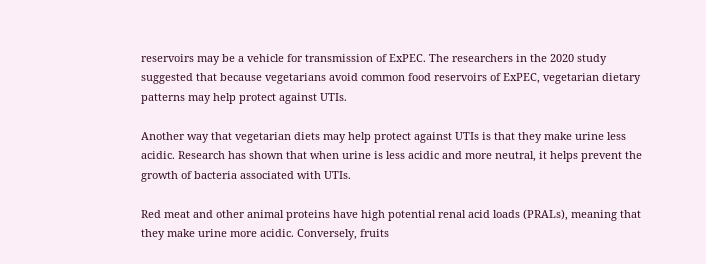reservoirs may be a vehicle for transmission of ExPEC. The researchers in the 2020 study suggested that because vegetarians avoid common food reservoirs of ExPEC, vegetarian dietary patterns may help protect against UTIs.

Another way that vegetarian diets may help protect against UTIs is that they make urine less acidic. Research has shown that when urine is less acidic and more neutral, it helps prevent the growth of bacteria associated with UTIs.

Red meat and other animal proteins have high potential renal acid loads (PRALs), meaning that they make urine more acidic. Conversely, fruits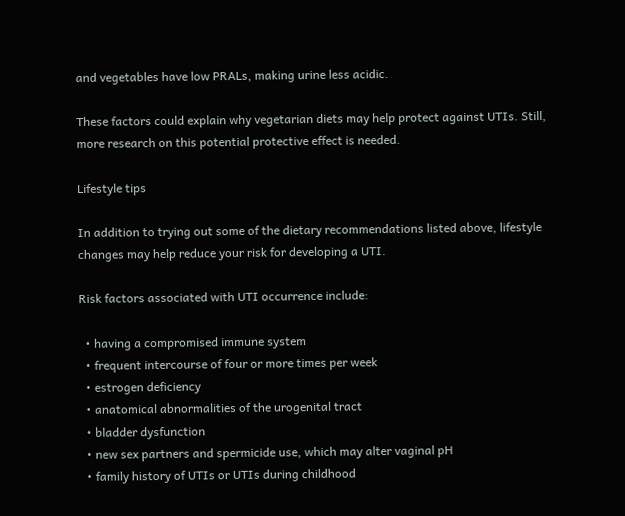and vegetables have low PRALs, making urine less acidic.

These factors could explain why vegetarian diets may help protect against UTIs. Still, more research on this potential protective effect is needed.

Lifestyle tips

In addition to trying out some of the dietary recommendations listed above, lifestyle changes may help reduce your risk for developing a UTI.

Risk factors associated with UTI occurrence include:

  • having a compromised immune system
  • frequent intercourse of four or more times per week
  • estrogen deficiency
  • anatomical abnormalities of the urogenital tract
  • bladder dysfunction
  • new sex partners and spermicide use, which may alter vaginal pH
  • family history of UTIs or UTIs during childhood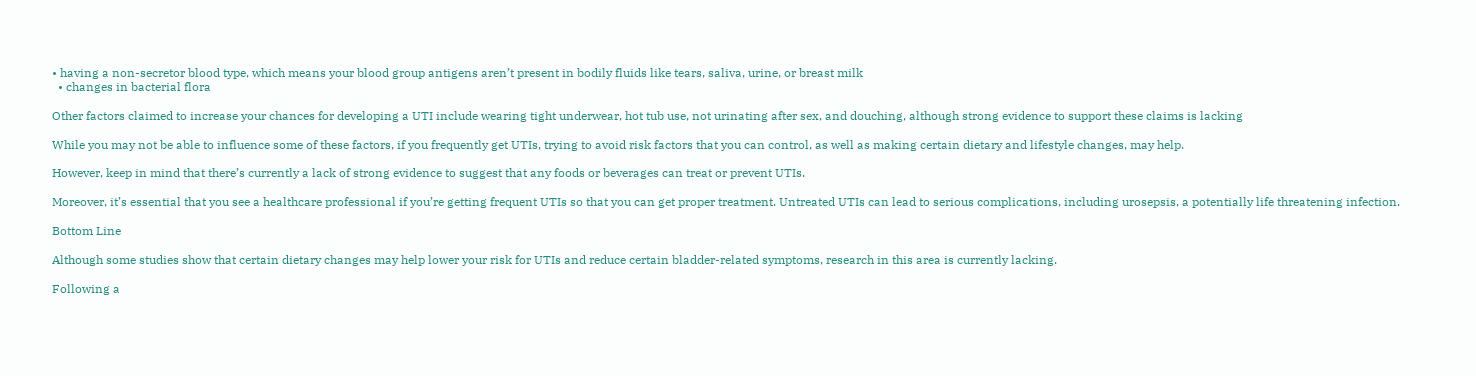• having a non-secretor blood type, which means your blood group antigens aren’t present in bodily fluids like tears, saliva, urine, or breast milk
  • changes in bacterial flora

Other factors claimed to increase your chances for developing a UTI include wearing tight underwear, hot tub use, not urinating after sex, and douching, although strong evidence to support these claims is lacking

While you may not be able to influence some of these factors, if you frequently get UTIs, trying to avoid risk factors that you can control, as well as making certain dietary and lifestyle changes, may help.

However, keep in mind that there’s currently a lack of strong evidence to suggest that any foods or beverages can treat or prevent UTIs.

Moreover, it’s essential that you see a healthcare professional if you’re getting frequent UTIs so that you can get proper treatment. Untreated UTIs can lead to serious complications, including urosepsis, a potentially life threatening infection.

Bottom Line

Although some studies show that certain dietary changes may help lower your risk for UTIs and reduce certain bladder-related symptoms, research in this area is currently lacking.

Following a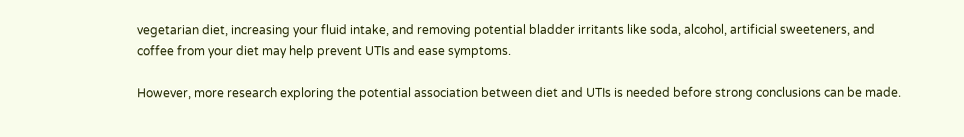vegetarian diet, increasing your fluid intake, and removing potential bladder irritants like soda, alcohol, artificial sweeteners, and coffee from your diet may help prevent UTIs and ease symptoms.

However, more research exploring the potential association between diet and UTIs is needed before strong conclusions can be made.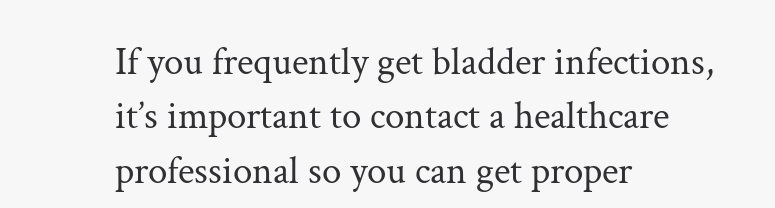If you frequently get bladder infections, it’s important to contact a healthcare professional so you can get proper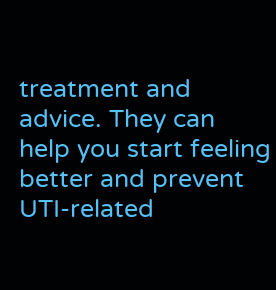treatment and advice. They can help you start feeling better and prevent UTI-related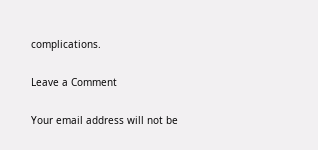complications.

Leave a Comment

Your email address will not be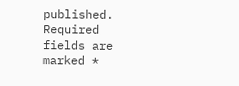published. Required fields are marked *